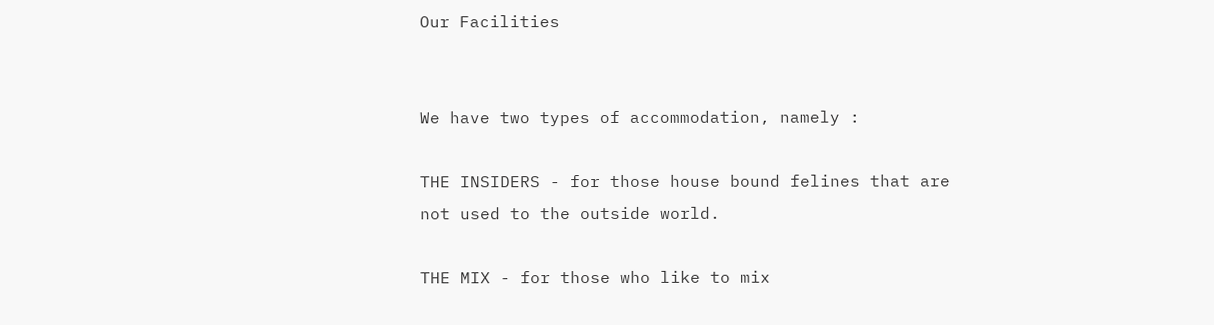Our Facilities


We have two types of accommodation, namely :

THE INSIDERS - for those house bound felines that are not used to the outside world.

THE MIX - for those who like to mix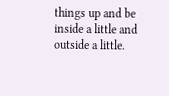things up and be inside a little and outside a little.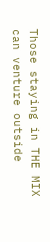Those staying in THE MIX can venture outside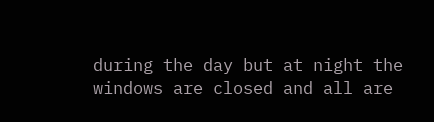during the day but at night the windows are closed and all are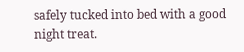safely tucked into bed with a good night treat.